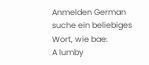Anmelden German
suche ein beliebiges Wort, wie bae:
A lumby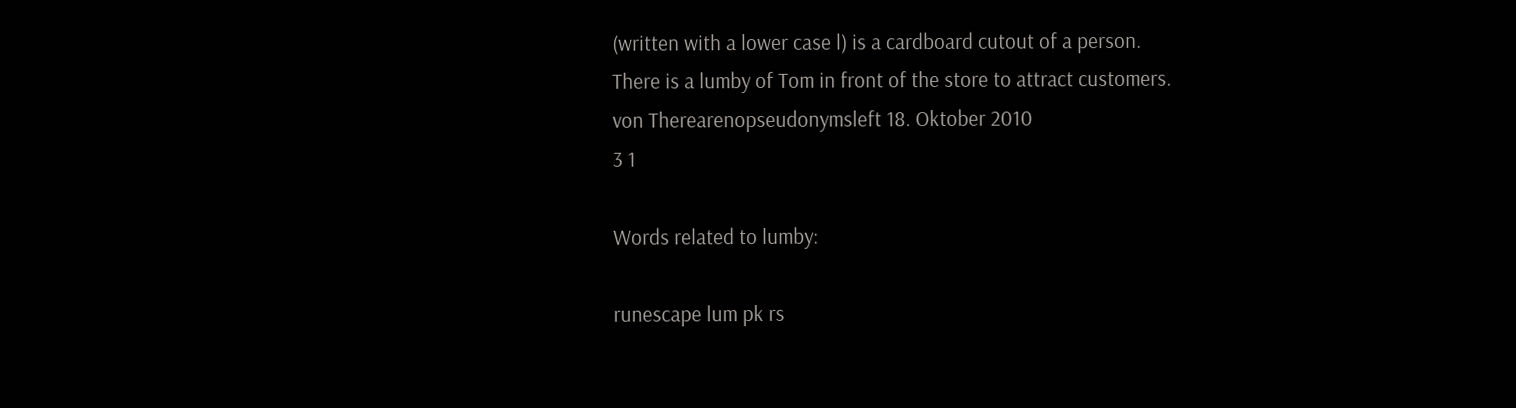(written with a lower case l) is a cardboard cutout of a person.
There is a lumby of Tom in front of the store to attract customers.
von Therearenopseudonymsleft 18. Oktober 2010
3 1

Words related to lumby:

runescape lum pk rs